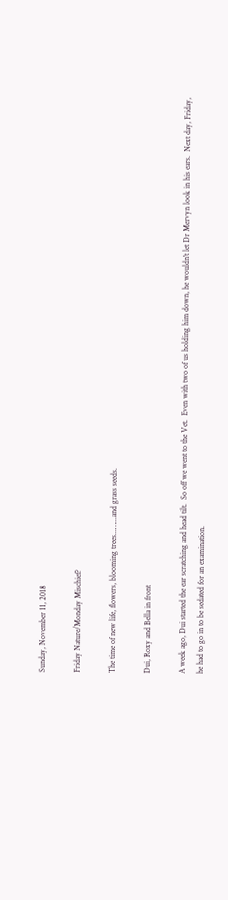Sunday, November 11, 2018

Friday Nature/Monday Mischief?

The time of new life, flowers, blooming trees...…...and grass seeds.

Dui, Roxy and Bella in front

A week ago, Dui started the ear scratching and head tilt.  So off we went to the Vet.  Even with two of us holding him down, he wouldn't let Dr Mervyn look in his ears.  Next day, Friday, he had to go in to be sedated for an examination.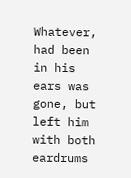Whatever, had been in his ears was gone, but left him with both eardrums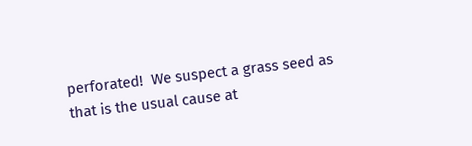perforated!  We suspect a grass seed as that is the usual cause at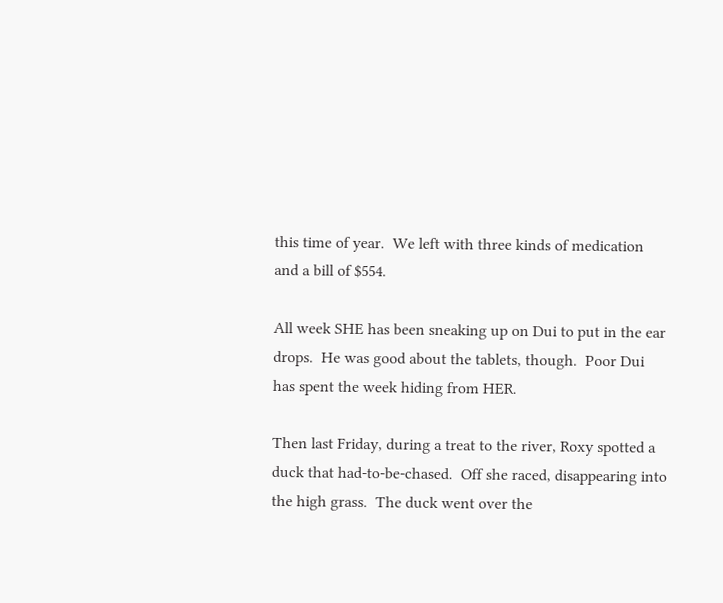this time of year.  We left with three kinds of medication and a bill of $554.

All week SHE has been sneaking up on Dui to put in the ear drops.  He was good about the tablets, though.  Poor Dui has spent the week hiding from HER.

Then last Friday, during a treat to the river, Roxy spotted a duck that had-to-be-chased.  Off she raced, disappearing into the high grass.  The duck went over the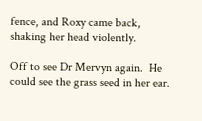fence, and Roxy came back, shaking her head violently.

Off to see Dr Mervyn again.  He could see the grass seed in her ear.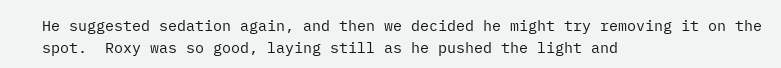He suggested sedation again, and then we decided he might try removing it on the spot.  Roxy was so good, laying still as he pushed the light and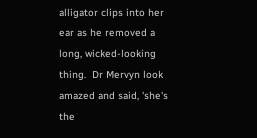alligator clips into her ear as he removed a long, wicked-looking thing.  Dr Mervyn look amazed and said, 'she's the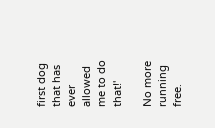first dog that has ever allowed me to do that!'

No more running free.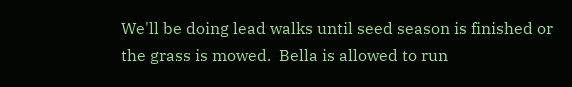We'll be doing lead walks until seed season is finished or the grass is mowed.  Bella is allowed to run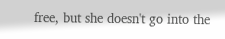free, but she doesn't go into the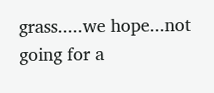grass.....we hope...not going for a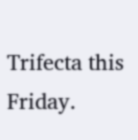Trifecta this Friday.